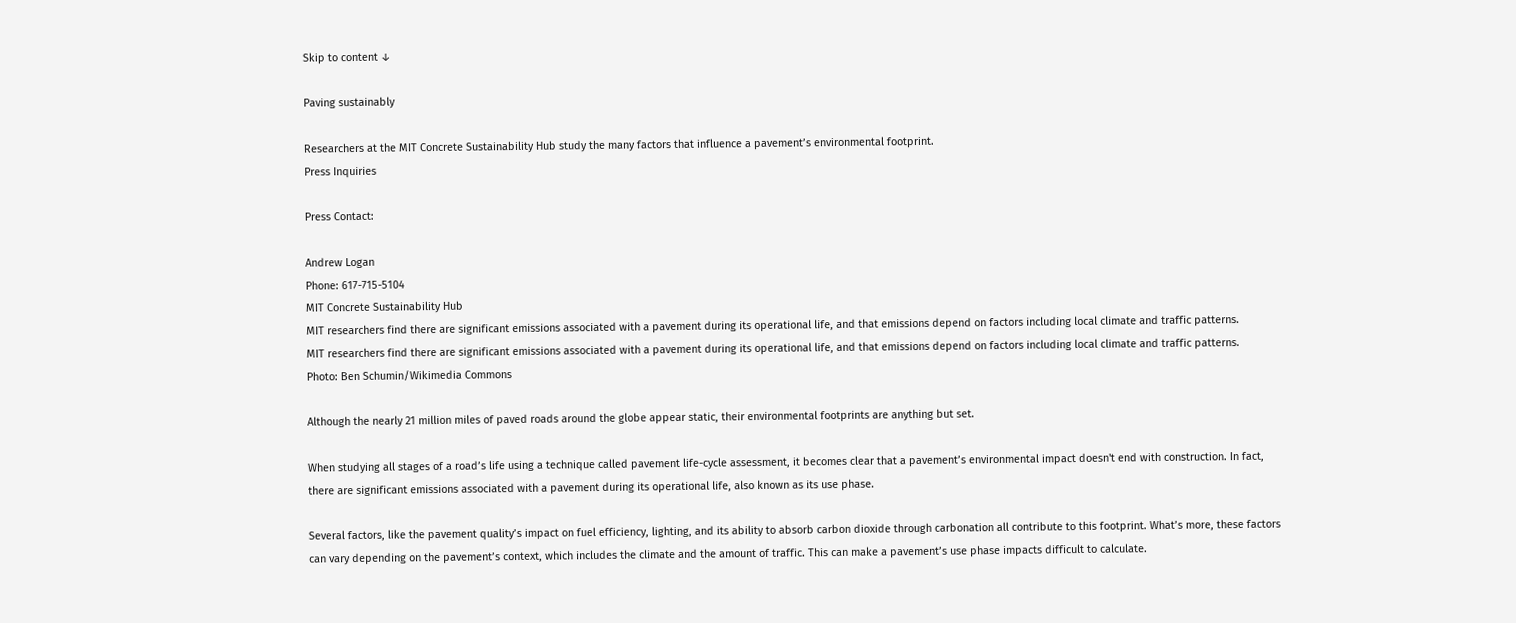Skip to content ↓

Paving sustainably

Researchers at the MIT Concrete Sustainability Hub study the many factors that influence a pavement’s environmental footprint.
Press Inquiries

Press Contact:

Andrew Logan
Phone: 617-715-5104
MIT Concrete Sustainability Hub
MIT researchers find there are significant emissions associated with a pavement during its operational life, and that emissions depend on factors including local climate and traffic patterns.
MIT researchers find there are significant emissions associated with a pavement during its operational life, and that emissions depend on factors including local climate and traffic patterns.
Photo: Ben Schumin/Wikimedia Commons

Although the nearly 21 million miles of paved roads around the globe appear static, their environmental footprints are anything but set.

When studying all stages of a road’s life using a technique called pavement life-cycle assessment, it becomes clear that a pavement’s environmental impact doesn't end with construction. In fact, there are significant emissions associated with a pavement during its operational life, also known as its use phase.

Several factors, like the pavement quality’s impact on fuel efficiency, lighting, and its ability to absorb carbon dioxide through carbonation all contribute to this footprint. What’s more, these factors can vary depending on the pavement’s context, which includes the climate and the amount of traffic. This can make a pavement’s use phase impacts difficult to calculate.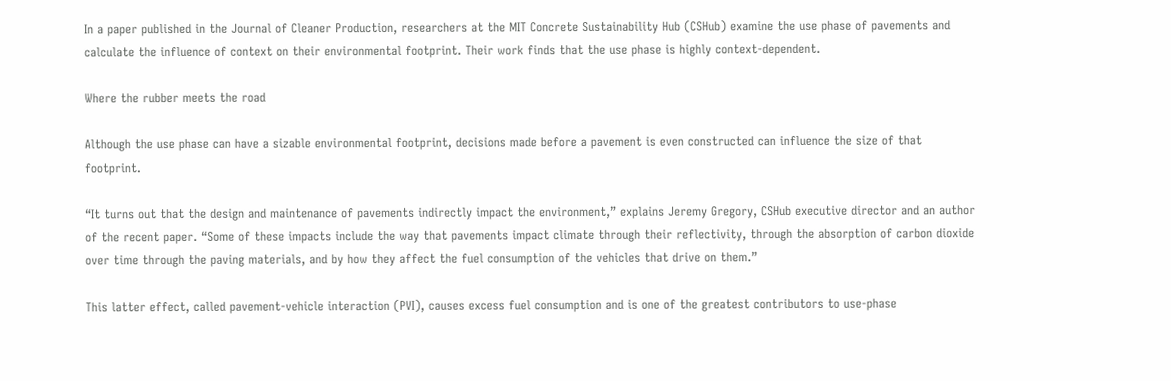In a paper published in the Journal of Cleaner Production, researchers at the MIT Concrete Sustainability Hub (CSHub) examine the use phase of pavements and calculate the influence of context on their environmental footprint. Their work finds that the use phase is highly context-dependent.

Where the rubber meets the road

Although the use phase can have a sizable environmental footprint, decisions made before a pavement is even constructed can influence the size of that footprint.

“It turns out that the design and maintenance of pavements indirectly impact the environment,” explains Jeremy Gregory, CSHub executive director and an author of the recent paper. “Some of these impacts include the way that pavements impact climate through their reflectivity, through the absorption of carbon dioxide over time through the paving materials, and by how they affect the fuel consumption of the vehicles that drive on them.”

This latter effect, called pavement-vehicle interaction (PVI), causes excess fuel consumption and is one of the greatest contributors to use-phase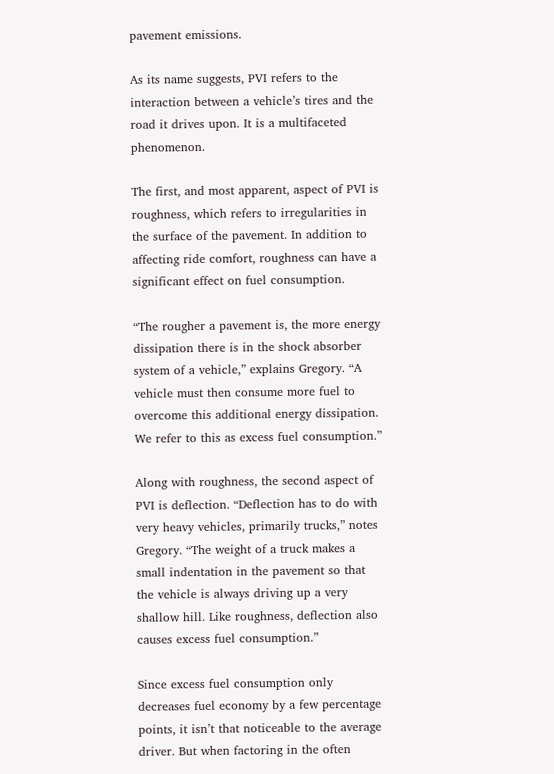pavement emissions.

As its name suggests, PVI refers to the interaction between a vehicle’s tires and the road it drives upon. It is a multifaceted phenomenon.

The first, and most apparent, aspect of PVI is roughness, which refers to irregularities in the surface of the pavement. In addition to affecting ride comfort, roughness can have a significant effect on fuel consumption.

“The rougher a pavement is, the more energy dissipation there is in the shock absorber system of a vehicle,” explains Gregory. “A vehicle must then consume more fuel to overcome this additional energy dissipation. We refer to this as excess fuel consumption.”

Along with roughness, the second aspect of PVI is deflection. “Deflection has to do with very heavy vehicles, primarily trucks,” notes Gregory. “The weight of a truck makes a small indentation in the pavement so that the vehicle is always driving up a very shallow hill. Like roughness, deflection also causes excess fuel consumption.”

Since excess fuel consumption only decreases fuel economy by a few percentage points, it isn’t that noticeable to the average driver. But when factoring in the often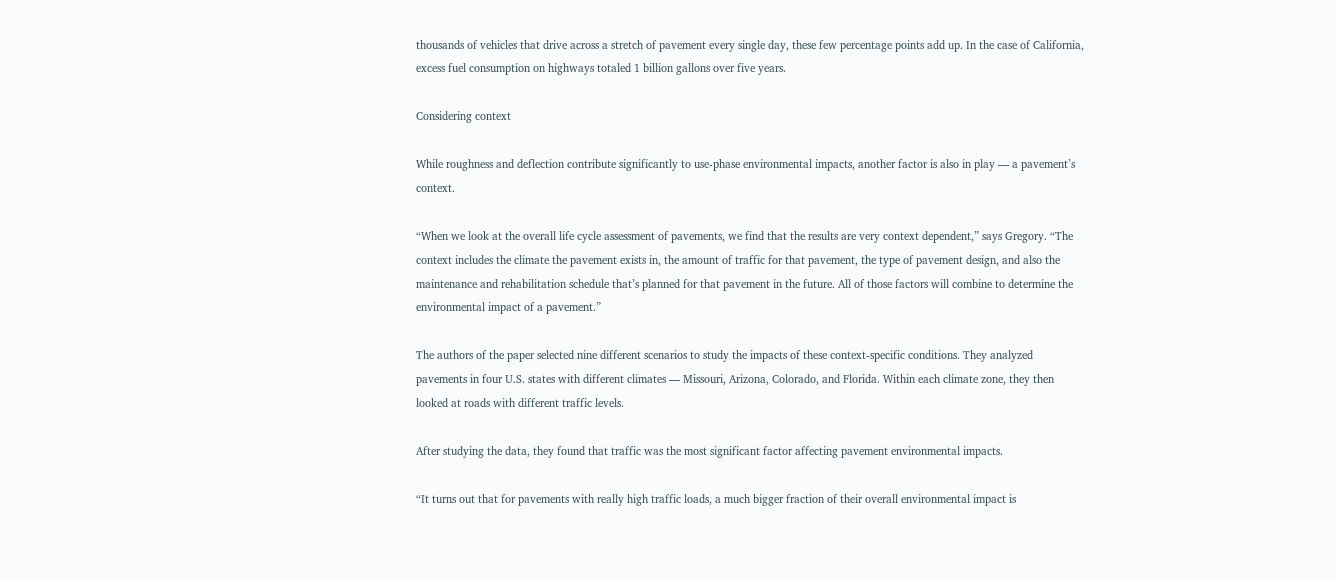thousands of vehicles that drive across a stretch of pavement every single day, these few percentage points add up. In the case of California, excess fuel consumption on highways totaled 1 billion gallons over five years.

Considering context

While roughness and deflection contribute significantly to use-phase environmental impacts, another factor is also in play — a pavement’s context.

“When we look at the overall life cycle assessment of pavements, we find that the results are very context dependent,” says Gregory. “The context includes the climate the pavement exists in, the amount of traffic for that pavement, the type of pavement design, and also the maintenance and rehabilitation schedule that’s planned for that pavement in the future. All of those factors will combine to determine the environmental impact of a pavement.”

The authors of the paper selected nine different scenarios to study the impacts of these context-specific conditions. They analyzed pavements in four U.S. states with different climates — Missouri, Arizona, Colorado, and Florida. Within each climate zone, they then looked at roads with different traffic levels.

After studying the data, they found that traffic was the most significant factor affecting pavement environmental impacts.

“It turns out that for pavements with really high traffic loads, a much bigger fraction of their overall environmental impact is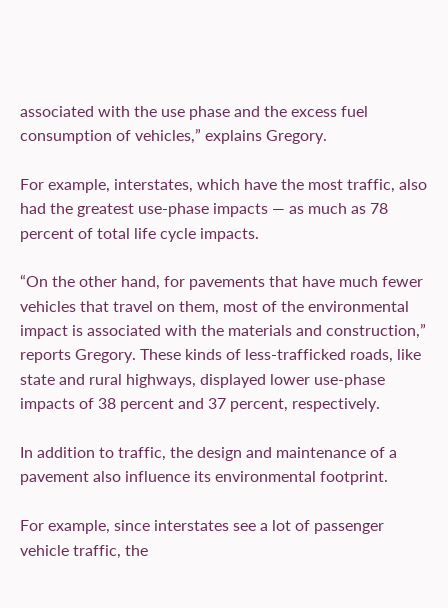associated with the use phase and the excess fuel consumption of vehicles,” explains Gregory.

For example, interstates, which have the most traffic, also had the greatest use-phase impacts — as much as 78 percent of total life cycle impacts.

“On the other hand, for pavements that have much fewer vehicles that travel on them, most of the environmental impact is associated with the materials and construction,” reports Gregory. These kinds of less-trafficked roads, like state and rural highways, displayed lower use-phase impacts of 38 percent and 37 percent, respectively.

In addition to traffic, the design and maintenance of a pavement also influence its environmental footprint.

For example, since interstates see a lot of passenger vehicle traffic, the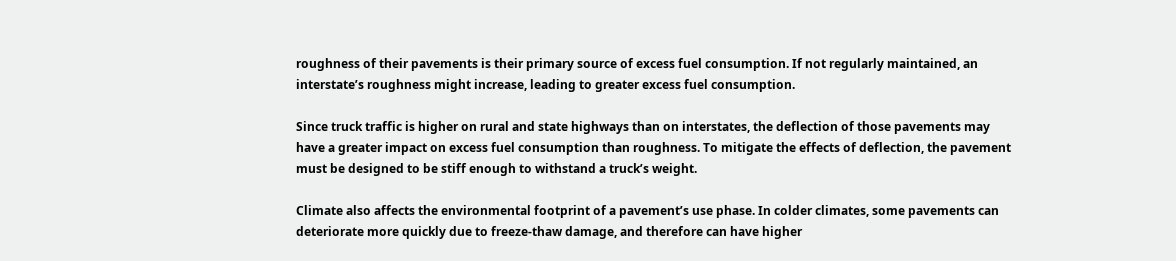roughness of their pavements is their primary source of excess fuel consumption. If not regularly maintained, an interstate’s roughness might increase, leading to greater excess fuel consumption.

Since truck traffic is higher on rural and state highways than on interstates, the deflection of those pavements may have a greater impact on excess fuel consumption than roughness. To mitigate the effects of deflection, the pavement must be designed to be stiff enough to withstand a truck’s weight.

Climate also affects the environmental footprint of a pavement’s use phase. In colder climates, some pavements can deteriorate more quickly due to freeze-thaw damage, and therefore can have higher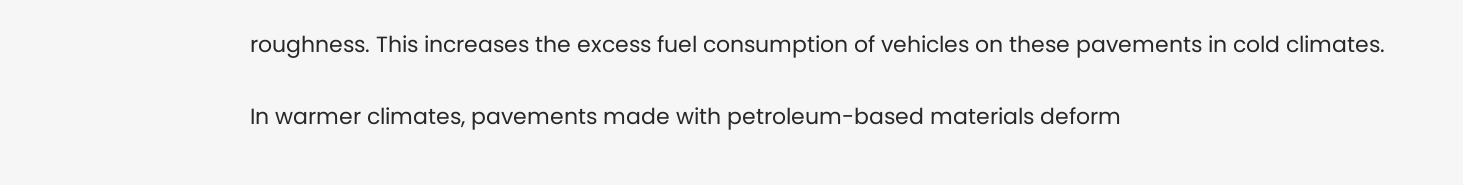roughness. This increases the excess fuel consumption of vehicles on these pavements in cold climates.

In warmer climates, pavements made with petroleum-based materials deform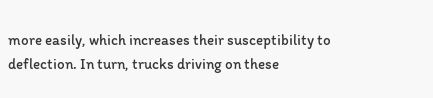more easily, which increases their susceptibility to deflection. In turn, trucks driving on these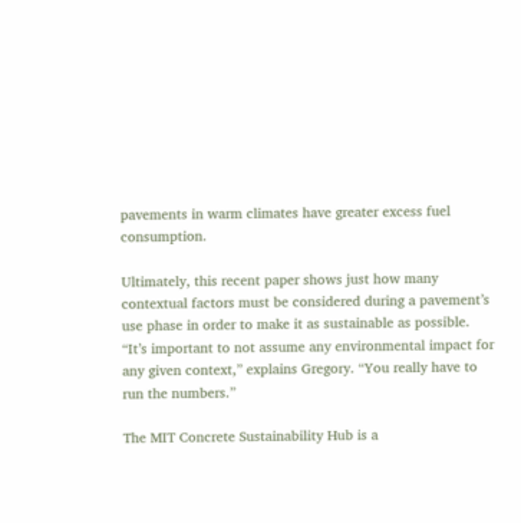pavements in warm climates have greater excess fuel consumption.

Ultimately, this recent paper shows just how many contextual factors must be considered during a pavement’s use phase in order to make it as sustainable as possible. “It’s important to not assume any environmental impact for any given context,” explains Gregory. “You really have to run the numbers.”

The MIT Concrete Sustainability Hub is a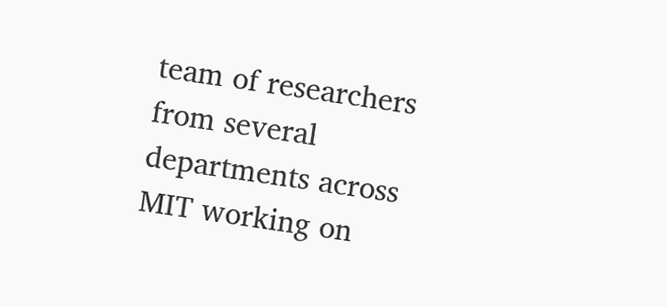team of researchers from several departments across MIT working on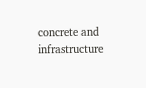concrete and infrastructure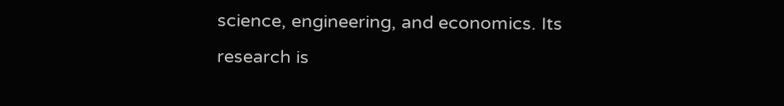science, engineering, and economics. Its research is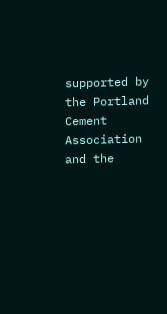supported by the Portland Cement Association and the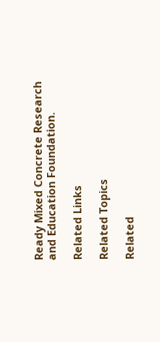Ready Mixed Concrete Research and Education Foundation.

Related Links

Related Topics

Related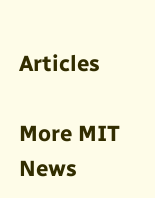Articles

More MIT News